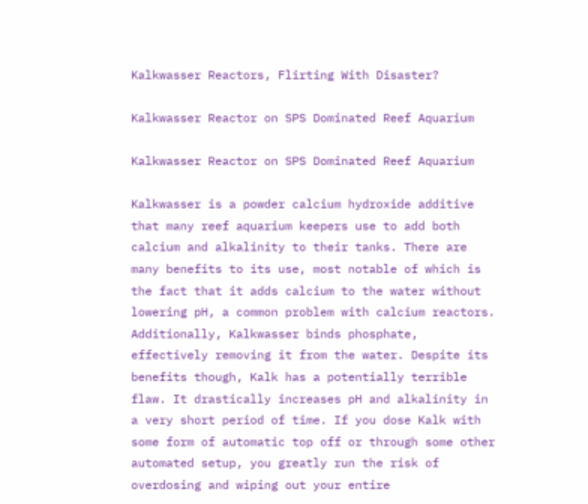Kalkwasser Reactors, Flirting With Disaster?

Kalkwasser Reactor on SPS Dominated Reef Aquarium

Kalkwasser Reactor on SPS Dominated Reef Aquarium

Kalkwasser is a powder calcium hydroxide additive that many reef aquarium keepers use to add both calcium and alkalinity to their tanks. There are many benefits to its use, most notable of which is the fact that it adds calcium to the water without lowering pH, a common problem with calcium reactors. Additionally, Kalkwasser binds phosphate, effectively removing it from the water. Despite its benefits though, Kalk has a potentially terrible flaw. It drastically increases pH and alkalinity in a very short period of time. If you dose Kalk with some form of automatic top off or through some other automated setup, you greatly run the risk of overdosing and wiping out your entire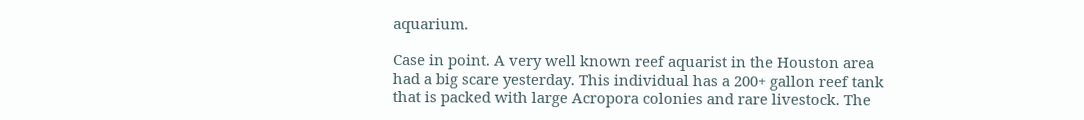aquarium.

Case in point. A very well known reef aquarist in the Houston area had a big scare yesterday. This individual has a 200+ gallon reef tank that is packed with large Acropora colonies and rare livestock. The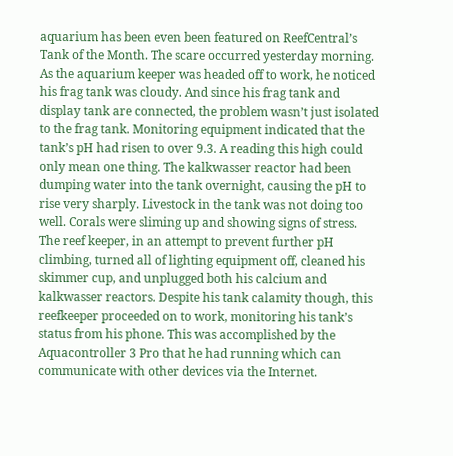aquarium has been even been featured on ReefCentral’s Tank of the Month. The scare occurred yesterday morning. As the aquarium keeper was headed off to work, he noticed his frag tank was cloudy. And since his frag tank and display tank are connected, the problem wasn’t just isolated to the frag tank. Monitoring equipment indicated that the tank’s pH had risen to over 9.3. A reading this high could only mean one thing. The kalkwasser reactor had been dumping water into the tank overnight, causing the pH to rise very sharply. Livestock in the tank was not doing too well. Corals were sliming up and showing signs of stress. The reef keeper, in an attempt to prevent further pH climbing, turned all of lighting equipment off, cleaned his skimmer cup, and unplugged both his calcium and kalkwasser reactors. Despite his tank calamity though, this reefkeeper proceeded on to work, monitoring his tank’s status from his phone. This was accomplished by the Aquacontroller 3 Pro that he had running which can communicate with other devices via the Internet.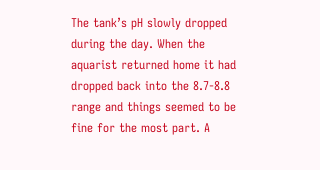The tank’s pH slowly dropped during the day. When the aquarist returned home it had dropped back into the 8.7-8.8 range and things seemed to be fine for the most part. A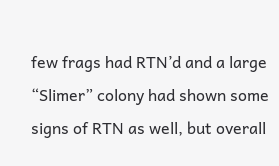few frags had RTN’d and a large “Slimer” colony had shown some signs of RTN as well, but overall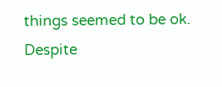things seemed to be ok. Despite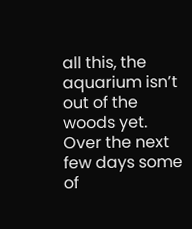all this, the aquarium isn’t out of the woods yet. Over the next few days some of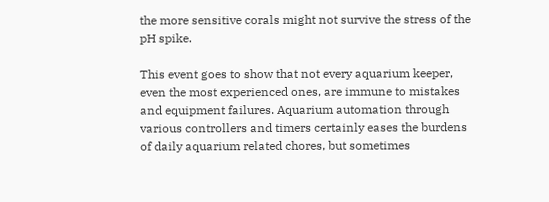the more sensitive corals might not survive the stress of the pH spike.

This event goes to show that not every aquarium keeper, even the most experienced ones, are immune to mistakes and equipment failures. Aquarium automation through various controllers and timers certainly eases the burdens of daily aquarium related chores, but sometimes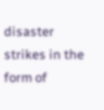disaster strikes in the form of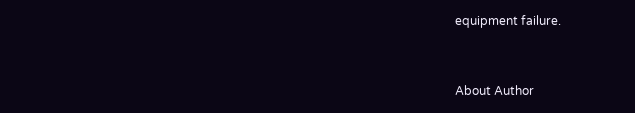equipment failure.


About Author